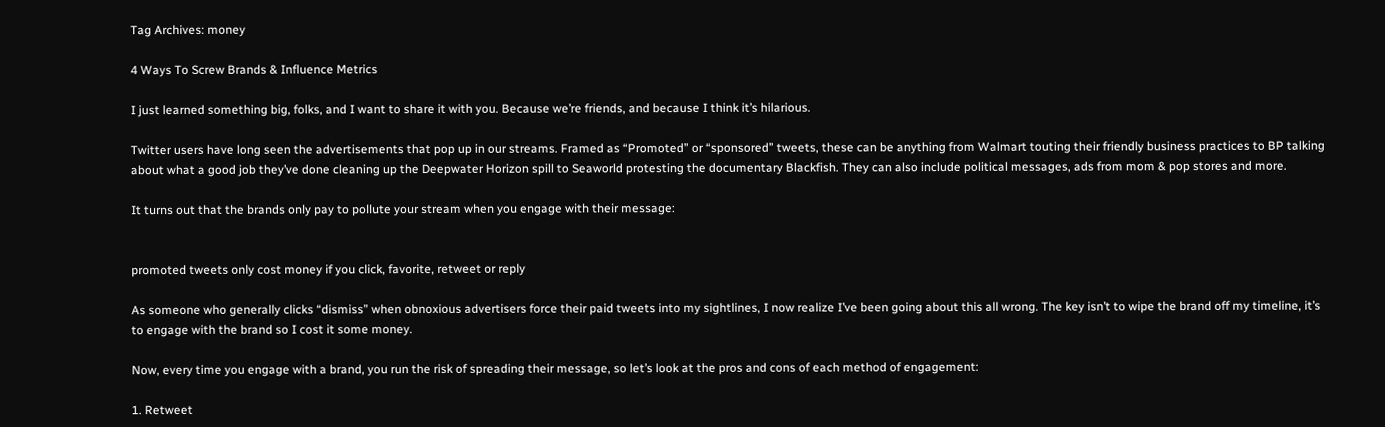Tag Archives: money

4 Ways To Screw Brands & Influence Metrics

I just learned something big, folks, and I want to share it with you. Because we’re friends, and because I think it’s hilarious.

Twitter users have long seen the advertisements that pop up in our streams. Framed as “Promoted” or “sponsored” tweets, these can be anything from Walmart touting their friendly business practices to BP talking about what a good job they’ve done cleaning up the Deepwater Horizon spill to Seaworld protesting the documentary Blackfish. They can also include political messages, ads from mom & pop stores and more.

It turns out that the brands only pay to pollute your stream when you engage with their message:


promoted tweets only cost money if you click, favorite, retweet or reply

As someone who generally clicks “dismiss” when obnoxious advertisers force their paid tweets into my sightlines, I now realize I’ve been going about this all wrong. The key isn’t to wipe the brand off my timeline, it’s to engage with the brand so I cost it some money.

Now, every time you engage with a brand, you run the risk of spreading their message, so let’s look at the pros and cons of each method of engagement:

1. Retweet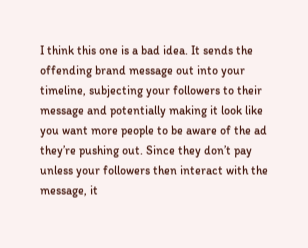I think this one is a bad idea. It sends the offending brand message out into your timeline, subjecting your followers to their message and potentially making it look like you want more people to be aware of the ad they’re pushing out. Since they don’t pay unless your followers then interact with the message, it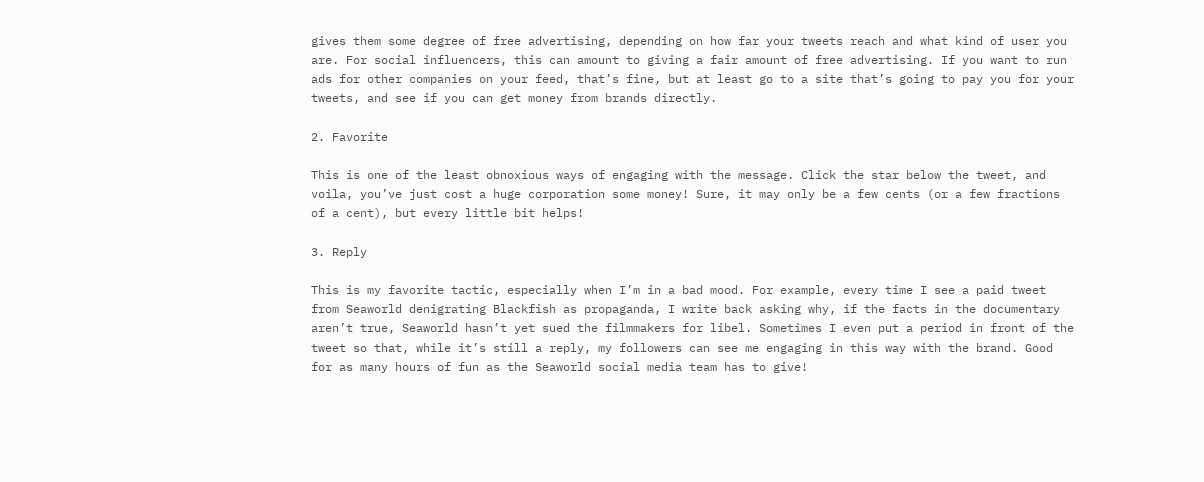gives them some degree of free advertising, depending on how far your tweets reach and what kind of user you are. For social influencers, this can amount to giving a fair amount of free advertising. If you want to run ads for other companies on your feed, that’s fine, but at least go to a site that’s going to pay you for your tweets, and see if you can get money from brands directly.

2. Favorite

This is one of the least obnoxious ways of engaging with the message. Click the star below the tweet, and voila, you’ve just cost a huge corporation some money! Sure, it may only be a few cents (or a few fractions of a cent), but every little bit helps!

3. Reply

This is my favorite tactic, especially when I’m in a bad mood. For example, every time I see a paid tweet from Seaworld denigrating Blackfish as propaganda, I write back asking why, if the facts in the documentary aren’t true, Seaworld hasn’t yet sued the filmmakers for libel. Sometimes I even put a period in front of the tweet so that, while it’s still a reply, my followers can see me engaging in this way with the brand. Good for as many hours of fun as the Seaworld social media team has to give!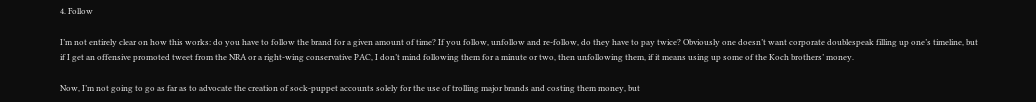4. Follow

I’m not entirely clear on how this works: do you have to follow the brand for a given amount of time? If you follow, unfollow and re-follow, do they have to pay twice? Obviously one doesn’t want corporate doublespeak filling up one’s timeline, but if I get an offensive promoted tweet from the NRA or a right-wing conservative PAC, I don’t mind following them for a minute or two, then unfollowing them, if it means using up some of the Koch brothers’ money.

Now, I’m not going to go as far as to advocate the creation of sock-puppet accounts solely for the use of trolling major brands and costing them money, but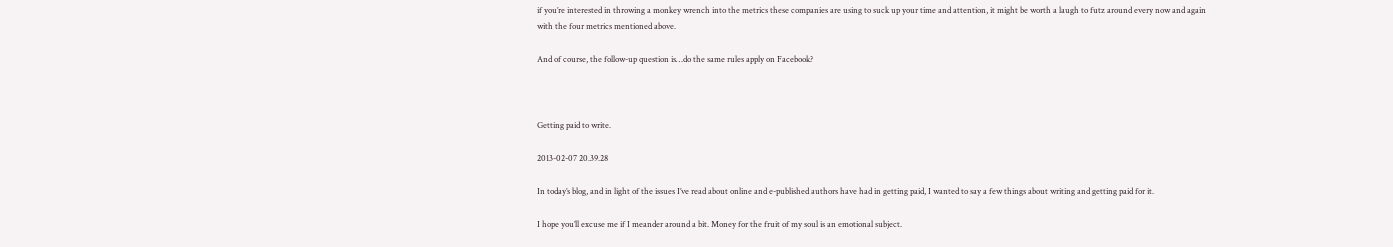if you’re interested in throwing a monkey wrench into the metrics these companies are using to suck up your time and attention, it might be worth a laugh to futz around every now and again with the four metrics mentioned above.

And of course, the follow-up question is…do the same rules apply on Facebook?



Getting paid to write.

2013-02-07 20.39.28

In today’s blog, and in light of the issues I’ve read about online and e-published authors have had in getting paid, I wanted to say a few things about writing and getting paid for it.

I hope you’ll excuse me if I meander around a bit. Money for the fruit of my soul is an emotional subject.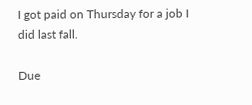I got paid on Thursday for a job I did last fall.

Due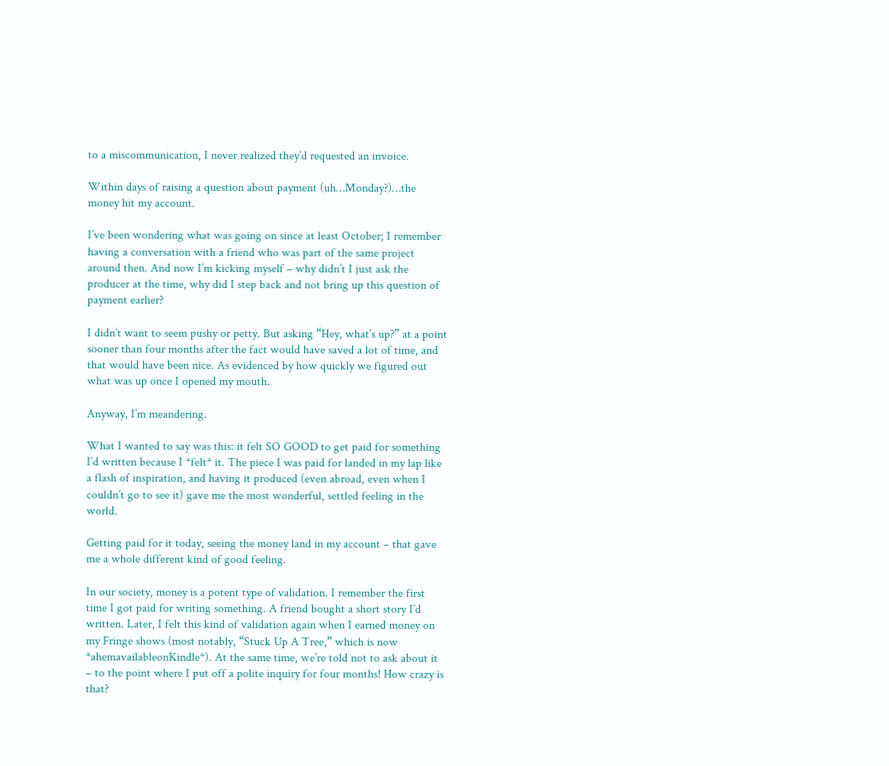to a miscommunication, I never realized they’d requested an invoice.

Within days of raising a question about payment (uh…Monday?)…the money hit my account.

I’ve been wondering what was going on since at least October; I remember having a conversation with a friend who was part of the same project around then. And now I’m kicking myself – why didn’t I just ask the producer at the time, why did I step back and not bring up this question of payment earlier?

I didn’t want to seem pushy or petty. But asking “Hey, what’s up?” at a point sooner than four months after the fact would have saved a lot of time, and that would have been nice. As evidenced by how quickly we figured out what was up once I opened my mouth.

Anyway, I’m meandering.

What I wanted to say was this: it felt SO GOOD to get paid for something I’d written because I *felt* it. The piece I was paid for landed in my lap like a flash of inspiration, and having it produced (even abroad, even when I couldn’t go to see it) gave me the most wonderful, settled feeling in the world.

Getting paid for it today, seeing the money land in my account – that gave me a whole different kind of good feeling.

In our society, money is a potent type of validation. I remember the first time I got paid for writing something. A friend bought a short story I’d written. Later, I felt this kind of validation again when I earned money on my Fringe shows (most notably, “Stuck Up A Tree,” which is now *ahemavailableonKindle*). At the same time, we’re told not to ask about it – to the point where I put off a polite inquiry for four months! How crazy is that?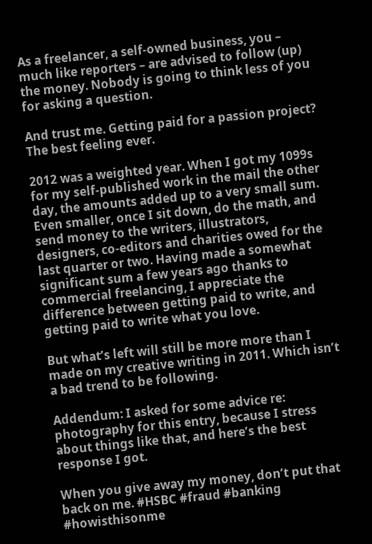As a freelancer, a self-owned business, you – much like reporters – are advised to follow (up) the money. Nobody is going to think less of you for asking a question.

And trust me. Getting paid for a passion project? The best feeling ever.

2012 was a weighted year. When I got my 1099s for my self-published work in the mail the other day, the amounts added up to a very small sum. Even smaller, once I sit down, do the math, and send money to the writers, illustrators, designers, co-editors and charities owed for the last quarter or two. Having made a somewhat significant sum a few years ago thanks to commercial freelancing, I appreciate the difference between getting paid to write, and getting paid to write what you love.

But what’s left will still be more more than I made on my creative writing in 2011. Which isn’t a bad trend to be following.

Addendum: I asked for some advice re: photography for this entry, because I stress about things like that, and here’s the best response I got.

When you give away my money, don’t put that back on me. #HSBC #fraud #banking #howisthisonme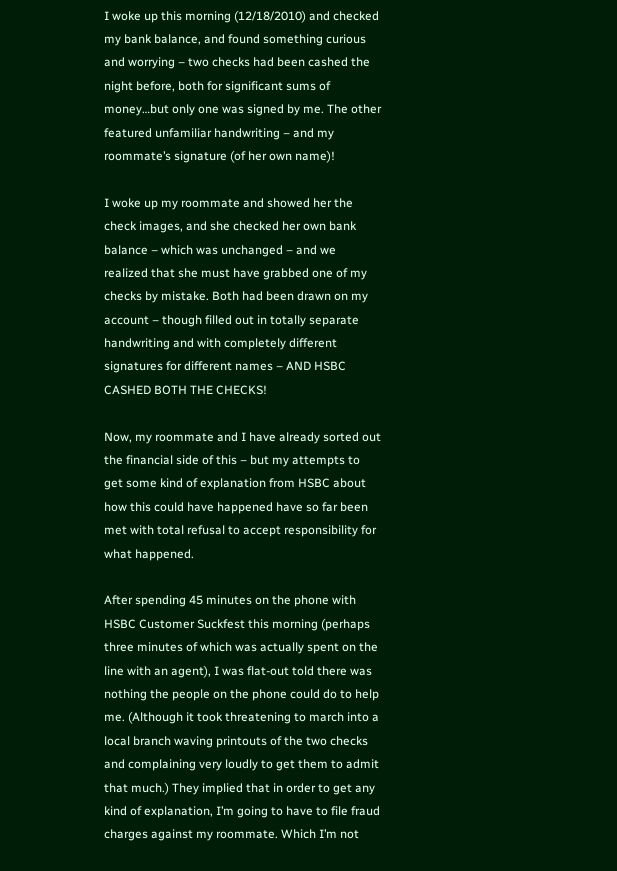I woke up this morning (12/18/2010) and checked my bank balance, and found something curious and worrying – two checks had been cashed the night before, both for significant sums of money…but only one was signed by me. The other featured unfamiliar handwriting – and my roommate’s signature (of her own name)!

I woke up my roommate and showed her the check images, and she checked her own bank balance – which was unchanged – and we realized that she must have grabbed one of my checks by mistake. Both had been drawn on my account – though filled out in totally separate handwriting and with completely different signatures for different names – AND HSBC CASHED BOTH THE CHECKS!

Now, my roommate and I have already sorted out the financial side of this – but my attempts to get some kind of explanation from HSBC about how this could have happened have so far been met with total refusal to accept responsibility for what happened.

After spending 45 minutes on the phone with HSBC Customer Suckfest this morning (perhaps three minutes of which was actually spent on the line with an agent), I was flat-out told there was nothing the people on the phone could do to help me. (Although it took threatening to march into a local branch waving printouts of the two checks and complaining very loudly to get them to admit that much.) They implied that in order to get any kind of explanation, I’m going to have to file fraud charges against my roommate. Which I’m not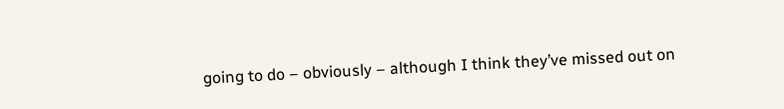going to do – obviously – although I think they’ve missed out on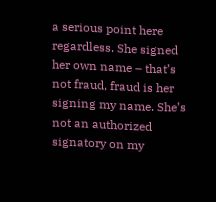a serious point here regardless. She signed her own name – that’s not fraud, fraud is her signing my name. She’s not an authorized signatory on my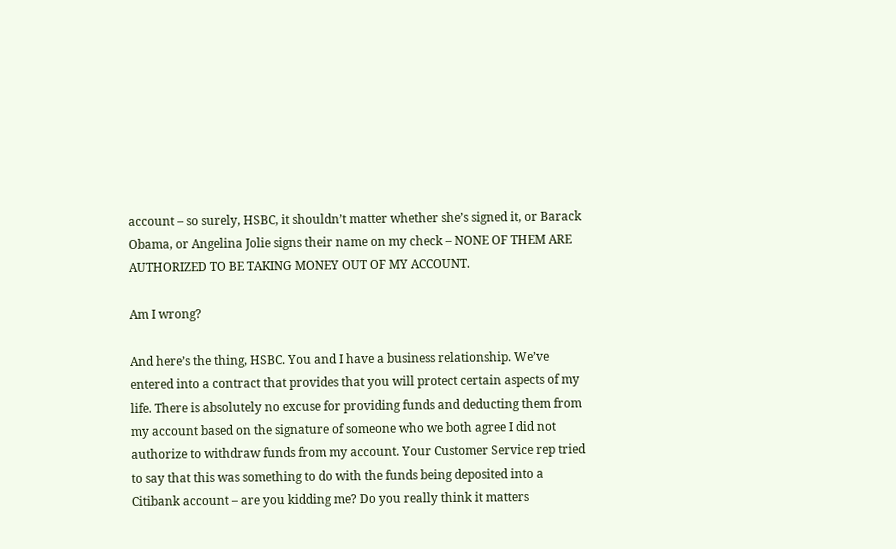account – so surely, HSBC, it shouldn’t matter whether she’s signed it, or Barack Obama, or Angelina Jolie signs their name on my check – NONE OF THEM ARE AUTHORIZED TO BE TAKING MONEY OUT OF MY ACCOUNT.

Am I wrong?

And here’s the thing, HSBC. You and I have a business relationship. We’ve entered into a contract that provides that you will protect certain aspects of my life. There is absolutely no excuse for providing funds and deducting them from my account based on the signature of someone who we both agree I did not authorize to withdraw funds from my account. Your Customer Service rep tried to say that this was something to do with the funds being deposited into a Citibank account – are you kidding me? Do you really think it matters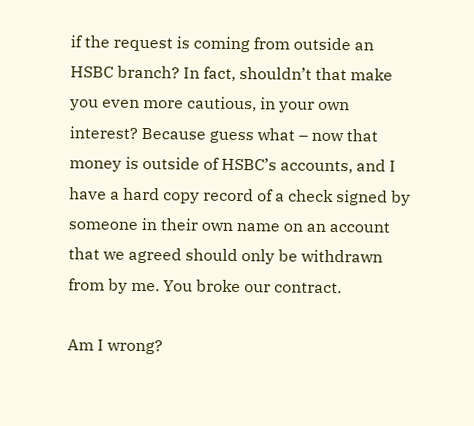if the request is coming from outside an HSBC branch? In fact, shouldn’t that make you even more cautious, in your own interest? Because guess what – now that money is outside of HSBC’s accounts, and I have a hard copy record of a check signed by someone in their own name on an account that we agreed should only be withdrawn from by me. You broke our contract.

Am I wrong?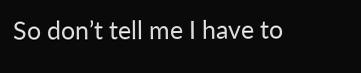So don’t tell me I have to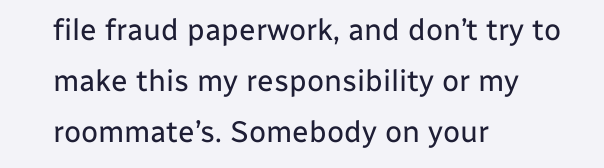file fraud paperwork, and don’t try to make this my responsibility or my roommate’s. Somebody on your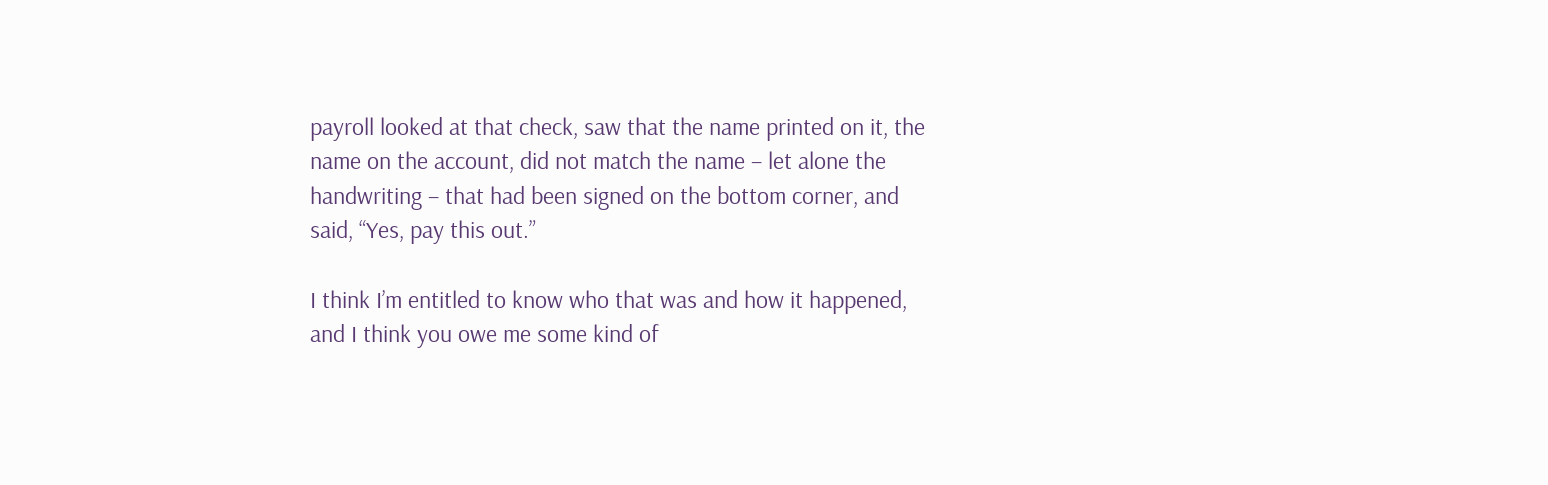payroll looked at that check, saw that the name printed on it, the name on the account, did not match the name – let alone the handwriting – that had been signed on the bottom corner, and said, “Yes, pay this out.”

I think I’m entitled to know who that was and how it happened, and I think you owe me some kind of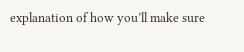explanation of how you’ll make sure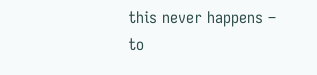this never happens – to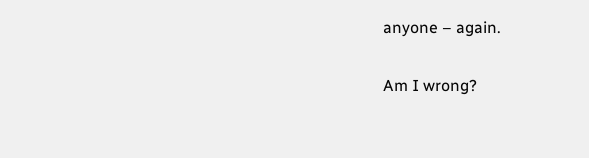anyone – again.

Am I wrong?